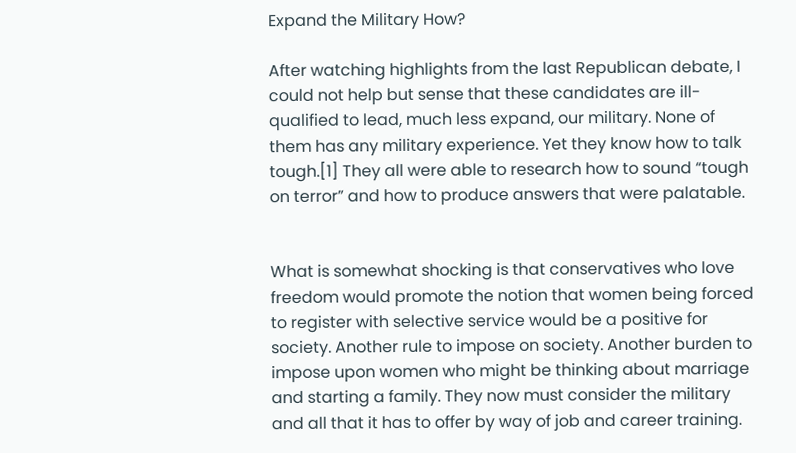Expand the Military How?

After watching highlights from the last Republican debate, I could not help but sense that these candidates are ill-qualified to lead, much less expand, our military. None of them has any military experience. Yet they know how to talk tough.[1] They all were able to research how to sound “tough on terror” and how to produce answers that were palatable.


What is somewhat shocking is that conservatives who love freedom would promote the notion that women being forced to register with selective service would be a positive for society. Another rule to impose on society. Another burden to impose upon women who might be thinking about marriage and starting a family. They now must consider the military and all that it has to offer by way of job and career training.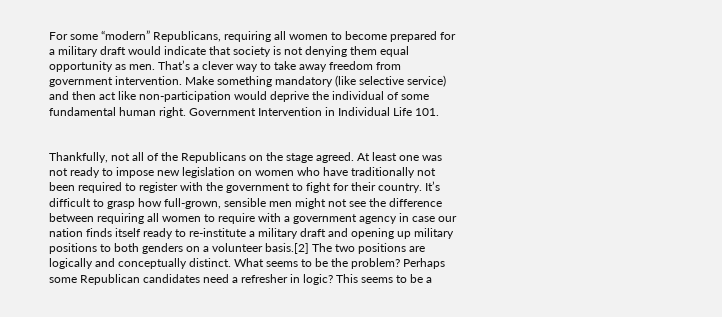For some “modern” Republicans, requiring all women to become prepared for a military draft would indicate that society is not denying them equal opportunity as men. That’s a clever way to take away freedom from government intervention. Make something mandatory (like selective service) and then act like non-participation would deprive the individual of some fundamental human right. Government Intervention in Individual Life 101.


Thankfully, not all of the Republicans on the stage agreed. At least one was not ready to impose new legislation on women who have traditionally not been required to register with the government to fight for their country. It’s difficult to grasp how full-grown, sensible men might not see the difference between requiring all women to require with a government agency in case our nation finds itself ready to re-institute a military draft and opening up military positions to both genders on a volunteer basis.[2] The two positions are logically and conceptually distinct. What seems to be the problem? Perhaps some Republican candidates need a refresher in logic? This seems to be a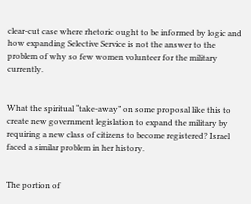clear-cut case where rhetoric ought to be informed by logic and how expanding Selective Service is not the answer to the problem of why so few women volunteer for the military currently.


What the spiritual “take-away” on some proposal like this to create new government legislation to expand the military by requiring a new class of citizens to become registered? Israel faced a similar problem in her history.


The portion of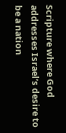Scripture where God addresses Israel’s desire to be a nation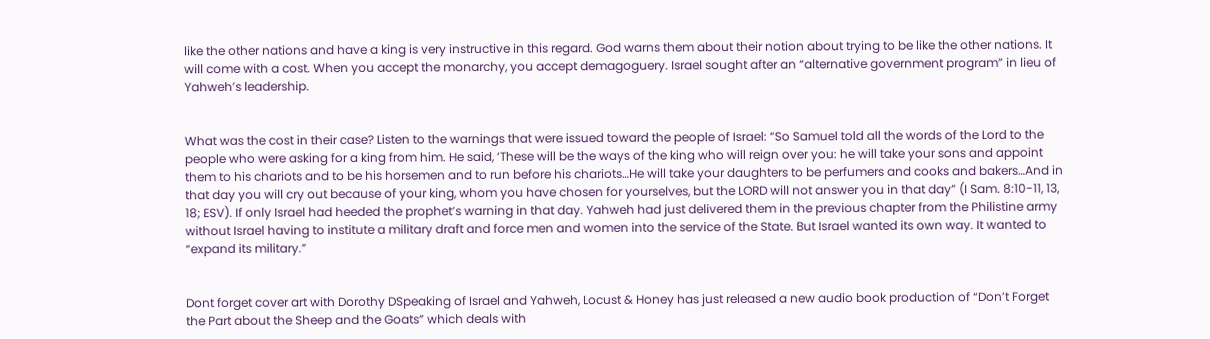like the other nations and have a king is very instructive in this regard. God warns them about their notion about trying to be like the other nations. It will come with a cost. When you accept the monarchy, you accept demagoguery. Israel sought after an “alternative government program” in lieu of Yahweh’s leadership.


What was the cost in their case? Listen to the warnings that were issued toward the people of Israel: “So Samuel told all the words of the Lord to the people who were asking for a king from him. He said, ‘These will be the ways of the king who will reign over you: he will take your sons and appoint them to his chariots and to be his horsemen and to run before his chariots…He will take your daughters to be perfumers and cooks and bakers…And in that day you will cry out because of your king, whom you have chosen for yourselves, but the LORD will not answer you in that day” (I Sam. 8:10-11, 13, 18; ESV). If only Israel had heeded the prophet’s warning in that day. Yahweh had just delivered them in the previous chapter from the Philistine army without Israel having to institute a military draft and force men and women into the service of the State. But Israel wanted its own way. It wanted to “expand its military.”


Dont forget cover art with Dorothy DSpeaking of Israel and Yahweh, Locust & Honey has just released a new audio book production of “Don’t Forget the Part about the Sheep and the Goats” which deals with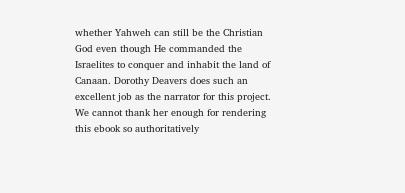whether Yahweh can still be the Christian God even though He commanded the Israelites to conquer and inhabit the land of Canaan. Dorothy Deavers does such an excellent job as the narrator for this project. We cannot thank her enough for rendering this ebook so authoritatively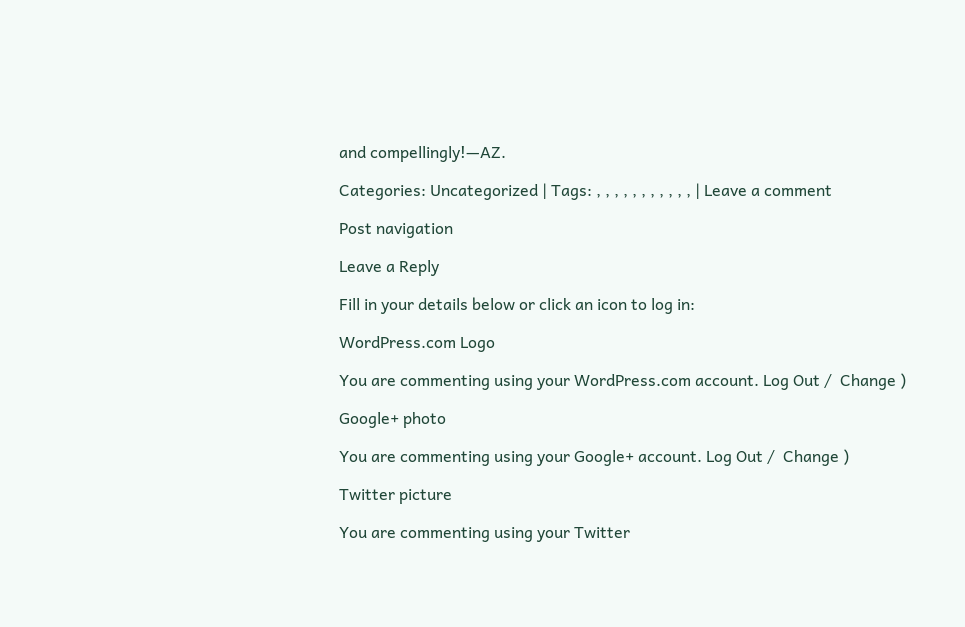and compellingly!—AZ.

Categories: Uncategorized | Tags: , , , , , , , , , , , | Leave a comment

Post navigation

Leave a Reply

Fill in your details below or click an icon to log in:

WordPress.com Logo

You are commenting using your WordPress.com account. Log Out /  Change )

Google+ photo

You are commenting using your Google+ account. Log Out /  Change )

Twitter picture

You are commenting using your Twitter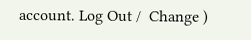account. Log Out /  Change )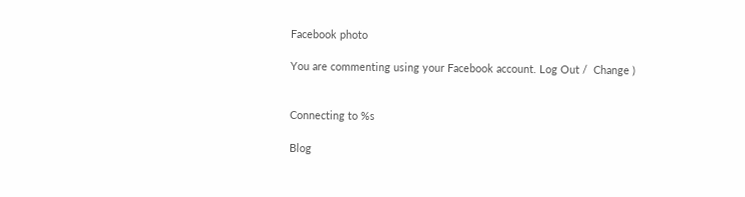Facebook photo

You are commenting using your Facebook account. Log Out /  Change )


Connecting to %s

Blog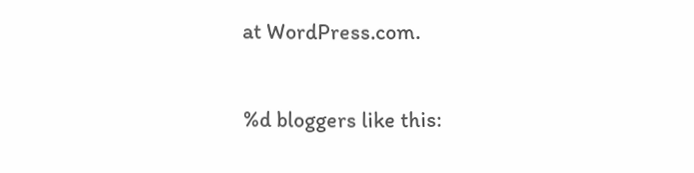at WordPress.com.

%d bloggers like this: